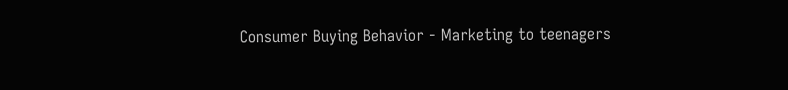Consumer Buying Behavior - Marketing to teenagers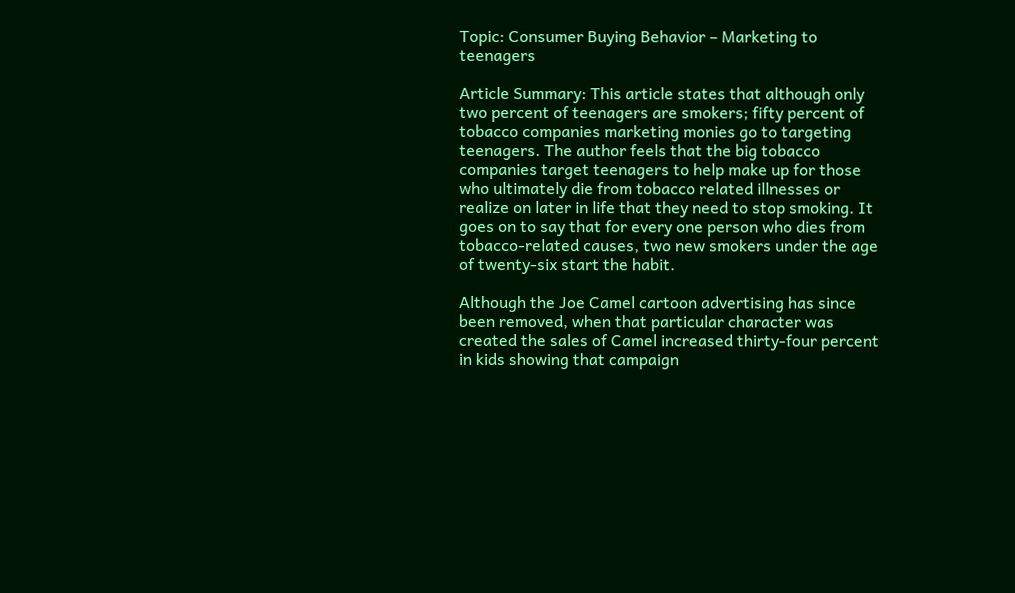Topic: Consumer Buying Behavior – Marketing to teenagers

Article Summary: This article states that although only two percent of teenagers are smokers; fifty percent of tobacco companies marketing monies go to targeting teenagers. The author feels that the big tobacco companies target teenagers to help make up for those who ultimately die from tobacco related illnesses or realize on later in life that they need to stop smoking. It goes on to say that for every one person who dies from tobacco-related causes, two new smokers under the age of twenty-six start the habit.

Although the Joe Camel cartoon advertising has since been removed, when that particular character was created the sales of Camel increased thirty-four percent in kids showing that campaign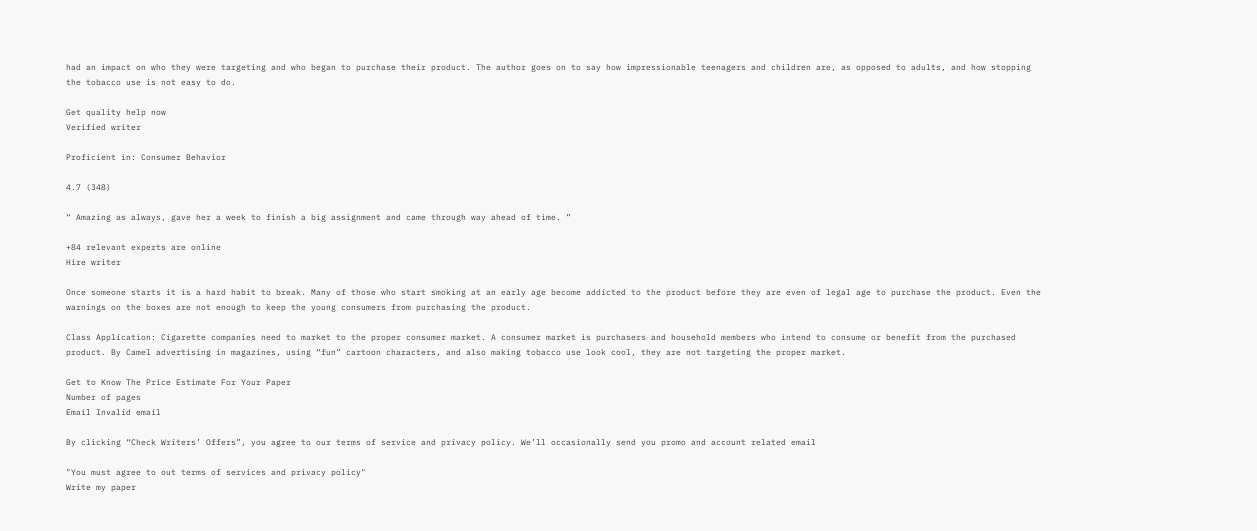had an impact on who they were targeting and who began to purchase their product. The author goes on to say how impressionable teenagers and children are, as opposed to adults, and how stopping the tobacco use is not easy to do.

Get quality help now
Verified writer

Proficient in: Consumer Behavior

4.7 (348)

“ Amazing as always, gave her a week to finish a big assignment and came through way ahead of time. ”

+84 relevant experts are online
Hire writer

Once someone starts it is a hard habit to break. Many of those who start smoking at an early age become addicted to the product before they are even of legal age to purchase the product. Even the warnings on the boxes are not enough to keep the young consumers from purchasing the product.

Class Application: Cigarette companies need to market to the proper consumer market. A consumer market is purchasers and household members who intend to consume or benefit from the purchased product. By Camel advertising in magazines, using “fun” cartoon characters, and also making tobacco use look cool, they are not targeting the proper market.

Get to Know The Price Estimate For Your Paper
Number of pages
Email Invalid email

By clicking “Check Writers’ Offers”, you agree to our terms of service and privacy policy. We’ll occasionally send you promo and account related email

"You must agree to out terms of services and privacy policy"
Write my paper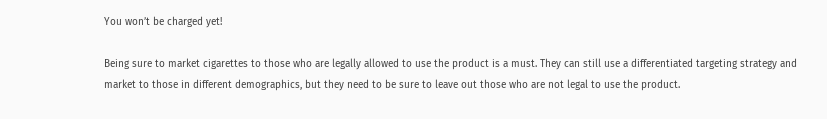You won’t be charged yet!

Being sure to market cigarettes to those who are legally allowed to use the product is a must. They can still use a differentiated targeting strategy and market to those in different demographics, but they need to be sure to leave out those who are not legal to use the product.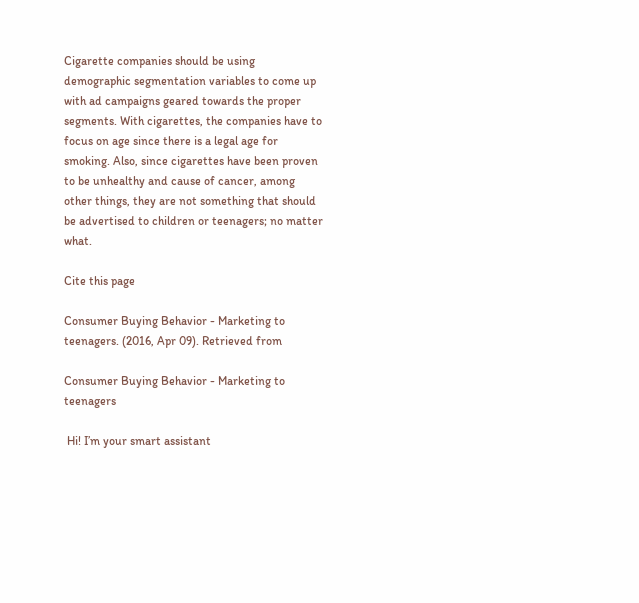Cigarette companies should be using demographic segmentation variables to come up with ad campaigns geared towards the proper segments. With cigarettes, the companies have to focus on age since there is a legal age for smoking. Also, since cigarettes have been proven to be unhealthy and cause of cancer, among other things, they are not something that should be advertised to children or teenagers; no matter what.

Cite this page

Consumer Buying Behavior - Marketing to teenagers. (2016, Apr 09). Retrieved from

Consumer Buying Behavior - Marketing to teenagers

 Hi! I’m your smart assistant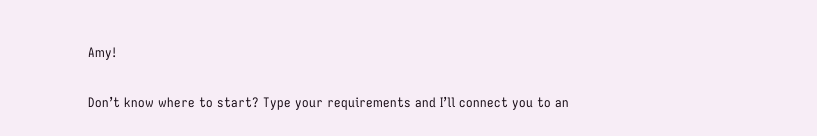Amy!

Don’t know where to start? Type your requirements and I’ll connect you to an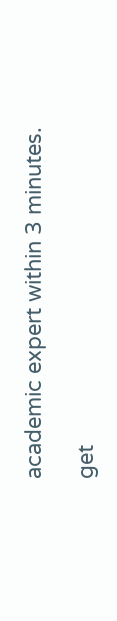academic expert within 3 minutes.

get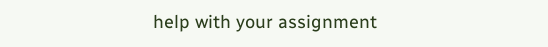help with your assignment